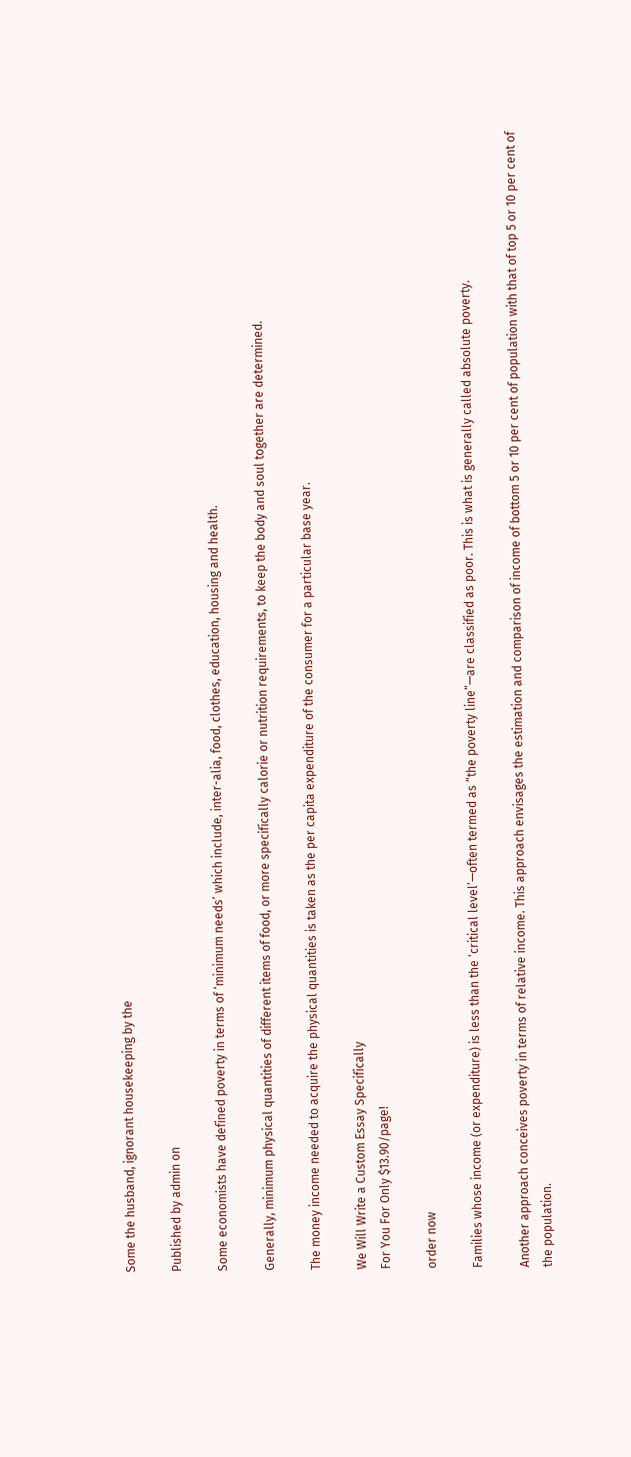Some the husband, ignorant housekeeping by the

Published by admin on

Some economists have defined poverty in terms of ‘minimum needs’ which include, inter-alia, food, clothes, education, housing and health.

Generally, minimum physical quantities of different items of food, or more specifically calorie or nutrition requirements, to keep the body and soul together are determined.

The money income needed to acquire the physical quantities is taken as the per capita expenditure of the consumer for a particular base year.

We Will Write a Custom Essay Specifically
For You For Only $13.90/page!

order now

Families whose income (or expenditure) is less than the ‘critical level’—often termed as “the poverty line”—are classified as poor. This is what is generally called absolute poverty.

Another approach conceives poverty in terms of relative income. This approach envisages the estimation and comparison of income of bottom 5 or 10 per cent of population with that of top 5 or 10 per cent of the population.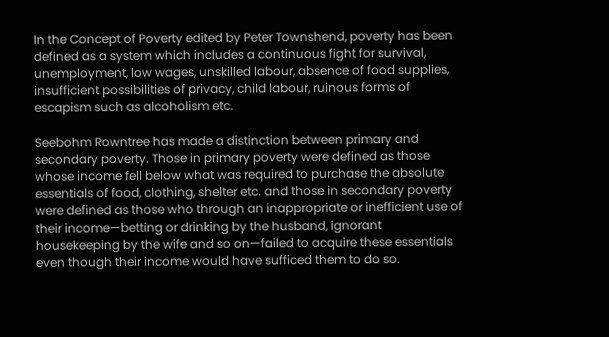In the Concept of Poverty edited by Peter Townshend, poverty has been defined as a system which includes a continuous fight for survival, unemployment, low wages, unskilled labour, absence of food supplies, insufficient possibilities of privacy, child labour, ruinous forms of escapism such as alcoholism etc.

Seebohm Rowntree has made a distinction between primary and secondary poverty. Those in primary poverty were defined as those whose income fell below what was required to purchase the absolute essentials of food, clothing, shelter etc. and those in secondary poverty were defined as those who through an inappropriate or inefficient use of their income—betting or drinking by the husband, ignorant housekeeping by the wife and so on—failed to acquire these essentials even though their income would have sufficed them to do so.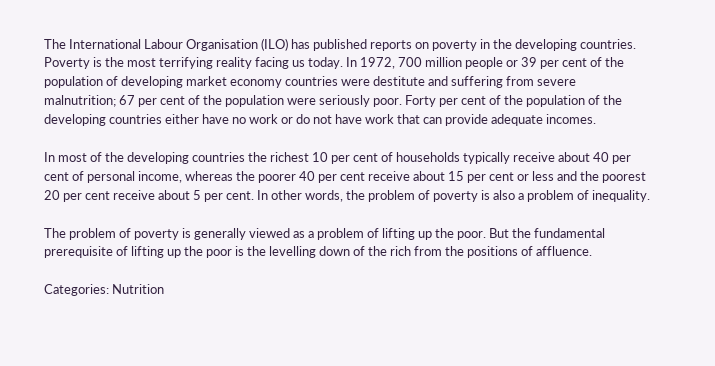The International Labour Organisation (ILO) has published reports on poverty in the developing countries. Poverty is the most terrifying reality facing us today. In 1972, 700 million people or 39 per cent of the population of developing market economy countries were destitute and suffering from severe malnutrition; 67 per cent of the population were seriously poor. Forty per cent of the population of the developing countries either have no work or do not have work that can provide adequate incomes.

In most of the developing countries the richest 10 per cent of households typically receive about 40 per cent of personal income, whereas the poorer 40 per cent receive about 15 per cent or less and the poorest 20 per cent receive about 5 per cent. In other words, the problem of poverty is also a problem of inequality.

The problem of poverty is generally viewed as a problem of lifting up the poor. But the fundamental prerequisite of lifting up the poor is the levelling down of the rich from the positions of affluence.

Categories: Nutrition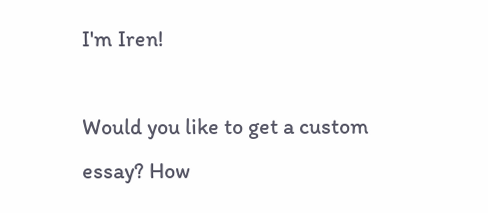I'm Iren!

Would you like to get a custom essay? How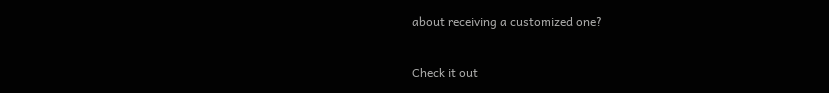about receiving a customized one?

Check it out